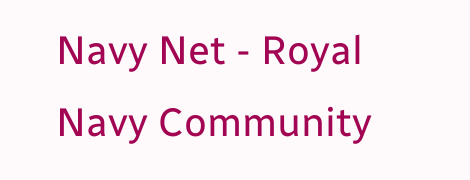Navy Net - Royal Navy Community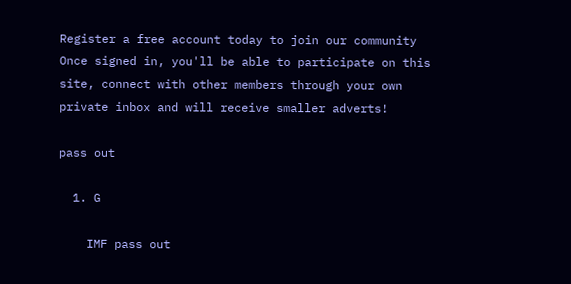Register a free account today to join our community
Once signed in, you'll be able to participate on this site, connect with other members through your own private inbox and will receive smaller adverts!

pass out

  1. G

    IMF pass out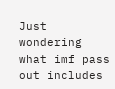Just wondering what imf pass out includes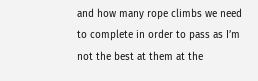and how many rope climbs we need to complete in order to pass as I’m not the best at them at the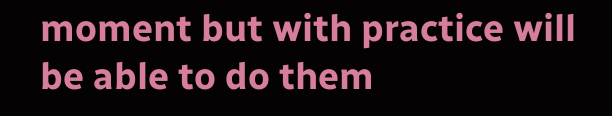moment but with practice will be able to do them